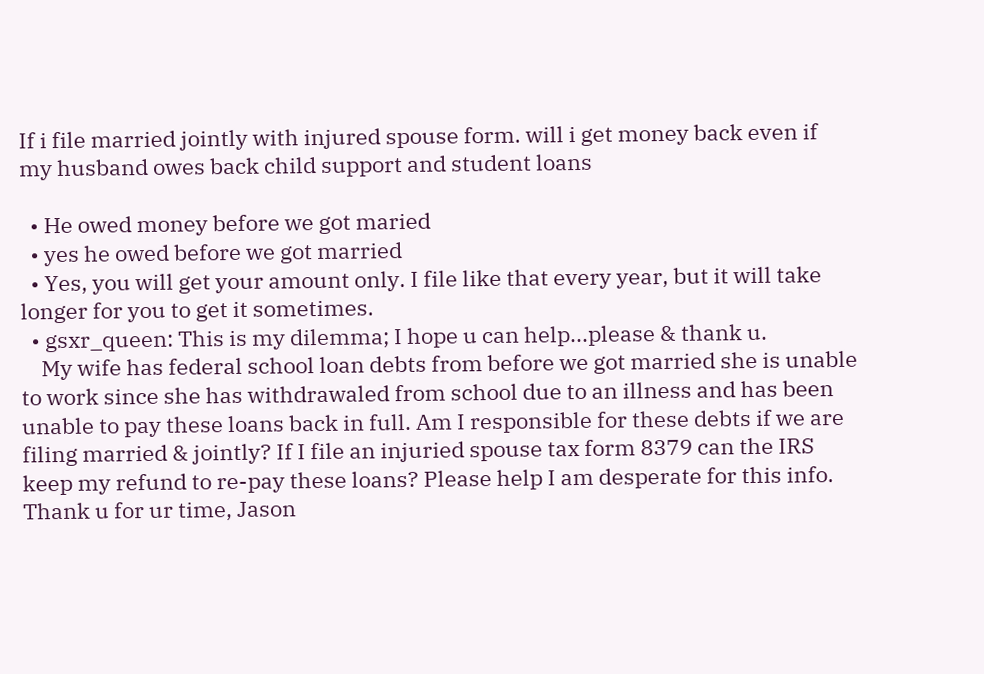If i file married jointly with injured spouse form. will i get money back even if my husband owes back child support and student loans

  • He owed money before we got maried
  • yes he owed before we got married
  • Yes, you will get your amount only. I file like that every year, but it will take longer for you to get it sometimes.
  • gsxr_queen: This is my dilemma; I hope u can help...please & thank u.
    My wife has federal school loan debts from before we got married she is unable to work since she has withdrawaled from school due to an illness and has been unable to pay these loans back in full. Am I responsible for these debts if we are filing married & jointly? If I file an injuried spouse tax form 8379 can the IRS keep my refund to re-pay these loans? Please help I am desperate for this info. Thank u for ur time, Jason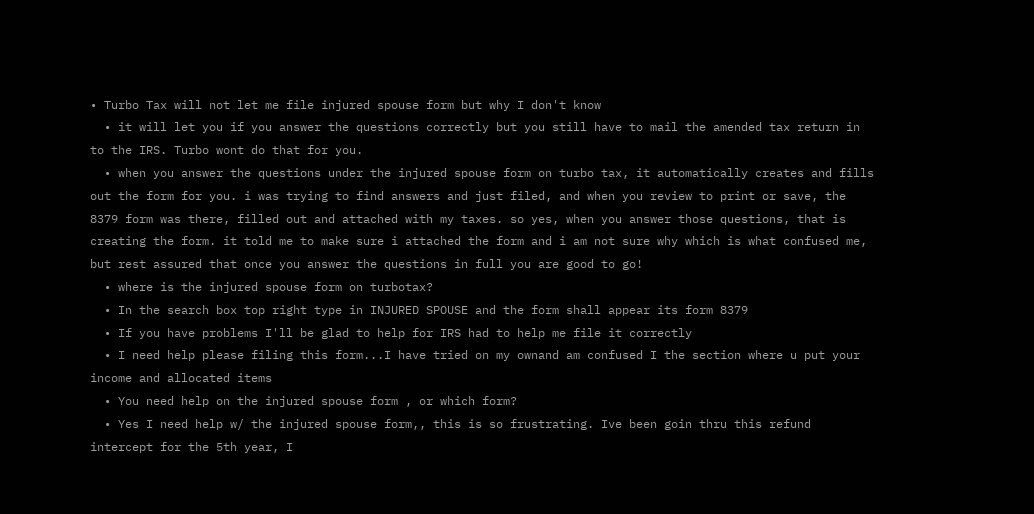• Turbo Tax will not let me file injured spouse form but why I don't know
  • it will let you if you answer the questions correctly but you still have to mail the amended tax return in to the IRS. Turbo wont do that for you.
  • when you answer the questions under the injured spouse form on turbo tax, it automatically creates and fills out the form for you. i was trying to find answers and just filed, and when you review to print or save, the 8379 form was there, filled out and attached with my taxes. so yes, when you answer those questions, that is creating the form. it told me to make sure i attached the form and i am not sure why which is what confused me, but rest assured that once you answer the questions in full you are good to go!
  • where is the injured spouse form on turbotax?
  • In the search box top right type in INJURED SPOUSE and the form shall appear its form 8379
  • If you have problems I'll be glad to help for IRS had to help me file it correctly
  • I need help please filing this form...I have tried on my ownand am confused I the section where u put your income and allocated items
  • You need help on the injured spouse form , or which form?
  • Yes I need help w/ the injured spouse form,, this is so frustrating. Ive been goin thru this refund intercept for the 5th year, I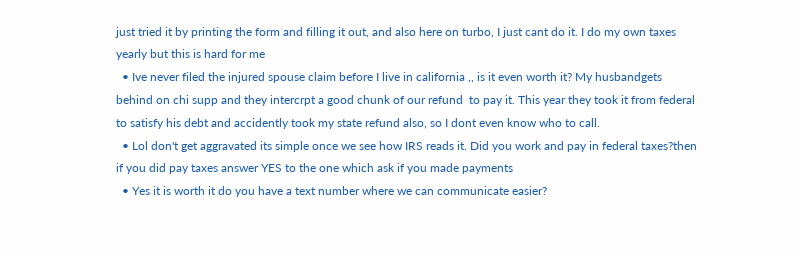just tried it by printing the form and filling it out, and also here on turbo, I just cant do it. I do my own taxes yearly but this is hard for me
  • Ive never filed the injured spouse claim before I live in california ,, is it even worth it? My husbandgets behind on chi supp and they intercrpt a good chunk of our refund  to pay it. This year they took it from federal to satisfy his debt and accidently took my state refund also, so I dont even know who to call.
  • Lol don't get aggravated its simple once we see how IRS reads it. Did you work and pay in federal taxes?then if you did pay taxes answer YES to the one which ask if you made payments
  • Yes it is worth it do you have a text number where we can communicate easier?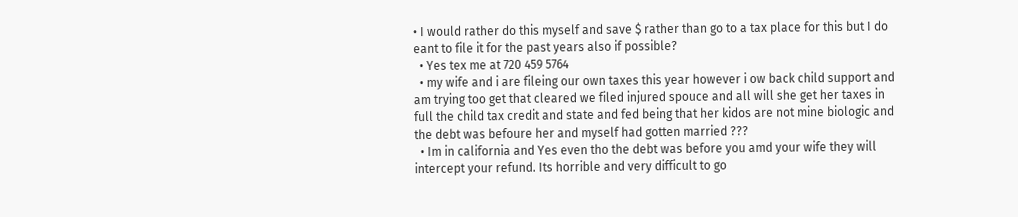• I would rather do this myself and save $ rather than go to a tax place for this but I do eant to file it for the past years also if possible?
  • Yes tex me at 720 459 5764
  • my wife and i are fileing our own taxes this year however i ow back child support and am trying too get that cleared we filed injured spouce and all will she get her taxes in full the child tax credit and state and fed being that her kidos are not mine biologic and the debt was befoure her and myself had gotten married ???
  • Im in california and Yes even tho the debt was before you amd your wife they will intercept your refund. Its horrible and very difficult to go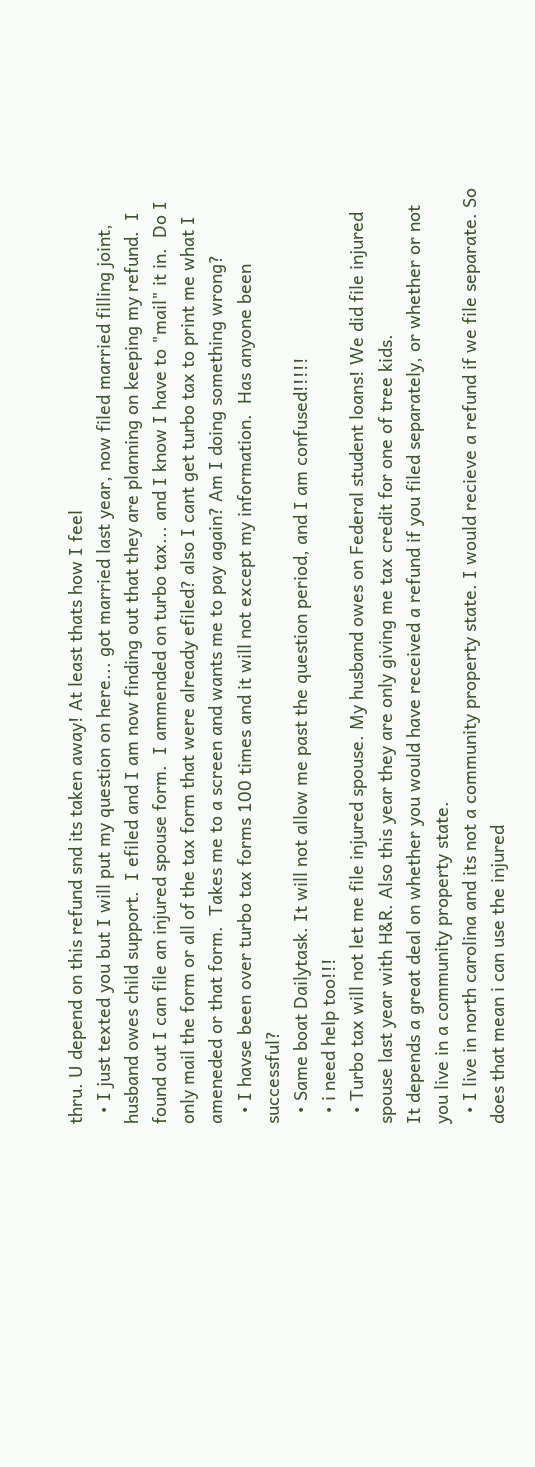thru. U depend on this refund snd its taken away! At least thats how I feel
  • I just texted you but I will put my question on here... got married last year, now filed married filling joint, husband owes child support.  I efiled and I am now finding out that they are planning on keeping my refund.  I found out I can file an injured spouse form.  I ammended on turbo tax... and I know I have to "mail" it in.  Do I only mail the form or all of the tax form that were already efiled? also I cant get turbo tax to print me what I ameneded or that form.  Takes me to a screen and wants me to pay again? Am I doing something wrong?
  • I havse been over turbo tax forms 100 times and it will not except my information.  Has anyone been successful?
  • Same boat Dailytask. It will not allow me past the question period, and I am confused!!!!!
  • i need help too!!!
  • Turbo tax will not let me file injured spouse. My husband owes on Federal student loans! We did file injured spouse last year with H&R. Also this year they are only giving me tax credit for one of tree kids.
It depends a great deal on whether you would have received a refund if you filed separately, or whether or not you live in a community property state.
  • I live in north carolina and its not a community property state. I would recieve a refund if we file separate. So does that mean i can use the injured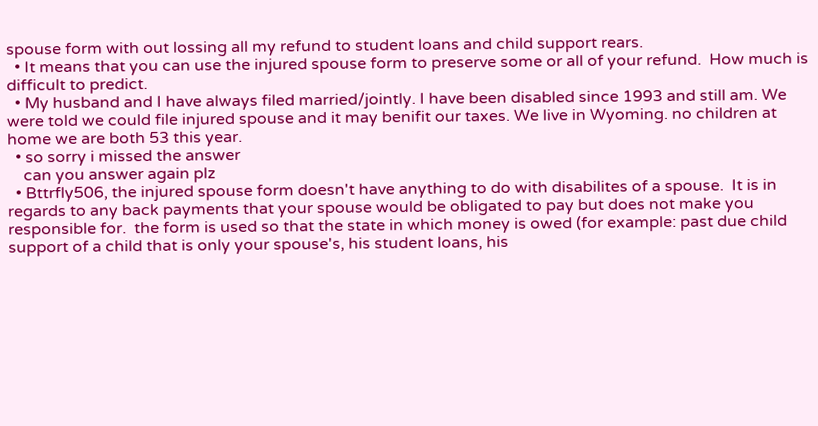spouse form with out lossing all my refund to student loans and child support rears.
  • It means that you can use the injured spouse form to preserve some or all of your refund.  How much is difficult to predict.
  • My husband and I have always filed married/jointly. I have been disabled since 1993 and still am. We were told we could file injured spouse and it may benifit our taxes. We live in Wyoming. no children at home we are both 53 this year.
  • so sorry i missed the answer
    can you answer again plz
  • Bttrfly506, the injured spouse form doesn't have anything to do with disabilites of a spouse.  It is in regards to any back payments that your spouse would be obligated to pay but does not make you responsible for.  the form is used so that the state in which money is owed (for example: past due child support of a child that is only your spouse's, his student loans, his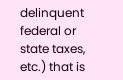delinquent federal or state taxes, etc.) that is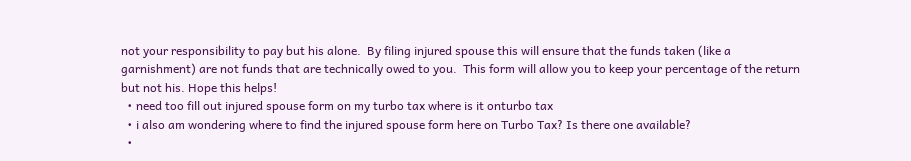not your responsibility to pay but his alone.  By filing injured spouse this will ensure that the funds taken (like a garnishment) are not funds that are technically owed to you.  This form will allow you to keep your percentage of the return but not his. Hope this helps!
  • need too fill out injured spouse form on my turbo tax where is it onturbo tax
  • i also am wondering where to find the injured spouse form here on Turbo Tax? Is there one available?
  •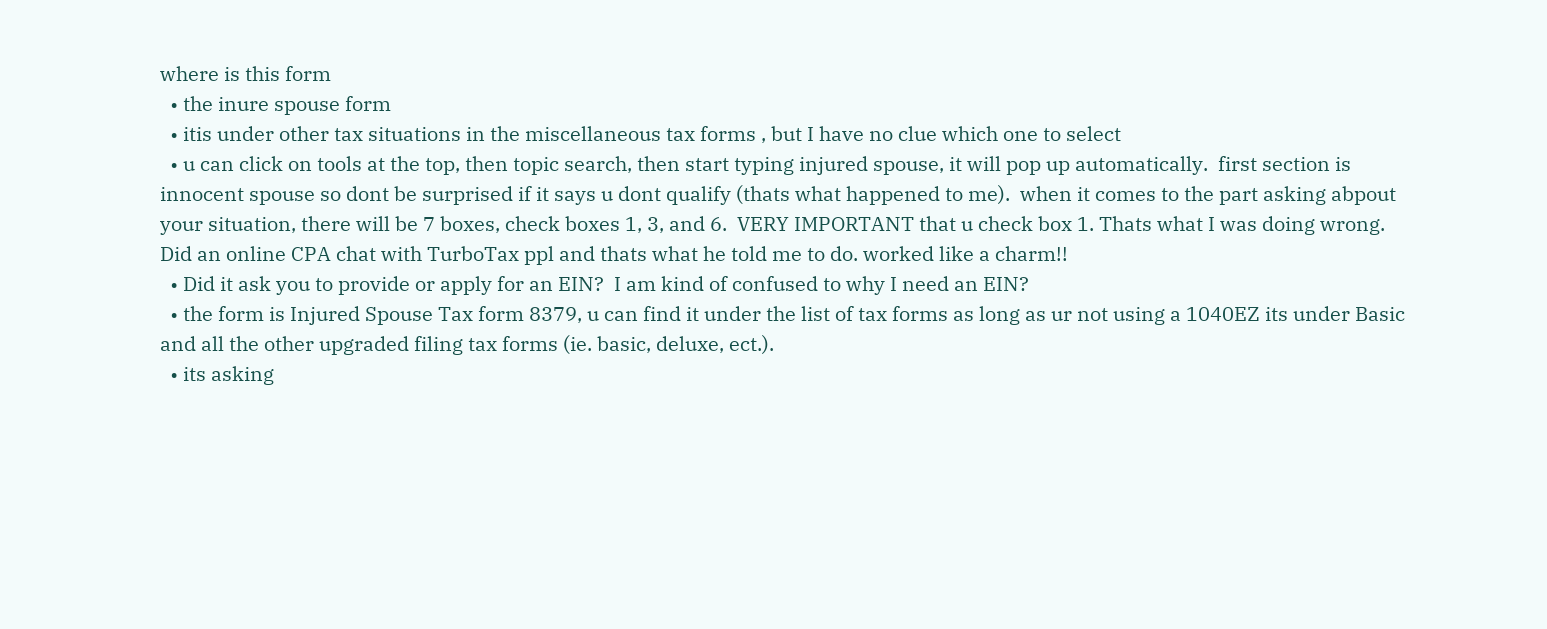where is this form
  • the inure spouse form
  • itis under other tax situations in the miscellaneous tax forms , but I have no clue which one to select
  • u can click on tools at the top, then topic search, then start typing injured spouse, it will pop up automatically.  first section is innocent spouse so dont be surprised if it says u dont qualify (thats what happened to me).  when it comes to the part asking abpout your situation, there will be 7 boxes, check boxes 1, 3, and 6.  VERY IMPORTANT that u check box 1. Thats what I was doing wrong. Did an online CPA chat with TurboTax ppl and thats what he told me to do. worked like a charm!!
  • Did it ask you to provide or apply for an EIN?  I am kind of confused to why I need an EIN?
  • the form is Injured Spouse Tax form 8379, u can find it under the list of tax forms as long as ur not using a 1040EZ its under Basic and all the other upgraded filing tax forms (ie. basic, deluxe, ect.).
  • its asking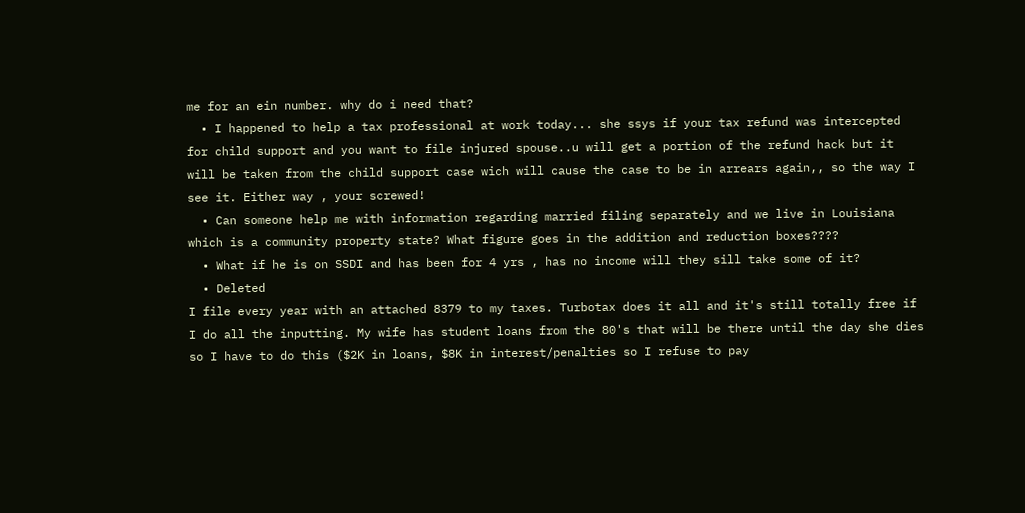me for an ein number. why do i need that?
  • I happened to help a tax professional at work today... she ssys if your tax refund was intercepted for child support and you want to file injured spouse..u will get a portion of the refund hack but it will be taken from the child support case wich will cause the case to be in arrears again,, so the way I see it. Either way , your screwed!
  • Can someone help me with information regarding married filing separately and we live in Louisiana which is a community property state? What figure goes in the addition and reduction boxes????
  • What if he is on SSDI and has been for 4 yrs , has no income will they sill take some of it?
  • Deleted
I file every year with an attached 8379 to my taxes. Turbotax does it all and it's still totally free if I do all the inputting. My wife has student loans from the 80's that will be there until the day she dies so I have to do this ($2K in loans, $8K in interest/penalties so I refuse to pay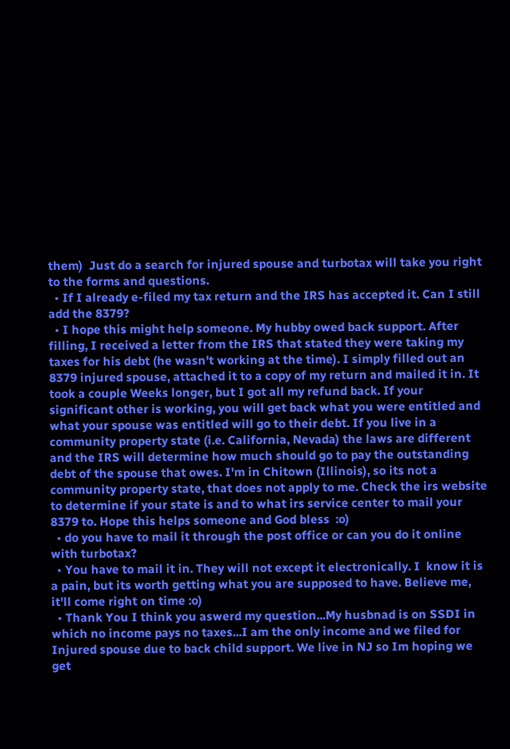them)  Just do a search for injured spouse and turbotax will take you right to the forms and questions.
  • If I already e-filed my tax return and the IRS has accepted it. Can I still add the 8379?
  • I hope this might help someone. My hubby owed back support. After filling, I received a letter from the IRS that stated they were taking my taxes for his debt (he wasn't working at the time). I simply filled out an 8379 injured spouse, attached it to a copy of my return and mailed it in. It took a couple Weeks longer, but I got all my refund back. If your significant other is working, you will get back what you were entitled and what your spouse was entitled will go to their debt. If you live in a community property state (i.e. California, Nevada) the laws are different and the IRS will determine how much should go to pay the outstanding debt of the spouse that owes. I'm in Chitown (Illinois), so its not a community property state, that does not apply to me. Check the irs website to determine if your state is and to what irs service center to mail your 8379 to. Hope this helps someone and God bless  :o)
  • do you have to mail it through the post office or can you do it online with turbotax?
  • You have to mail it in. They will not except it electronically. I  know it is a pain, but its worth getting what you are supposed to have. Believe me, it'll come right on time :o)
  • Thank You I think you aswerd my question...My husbnad is on SSDI in which no income pays no taxes...I am the only income and we filed for Injured spouse due to back child support. We live in NJ so Im hoping we get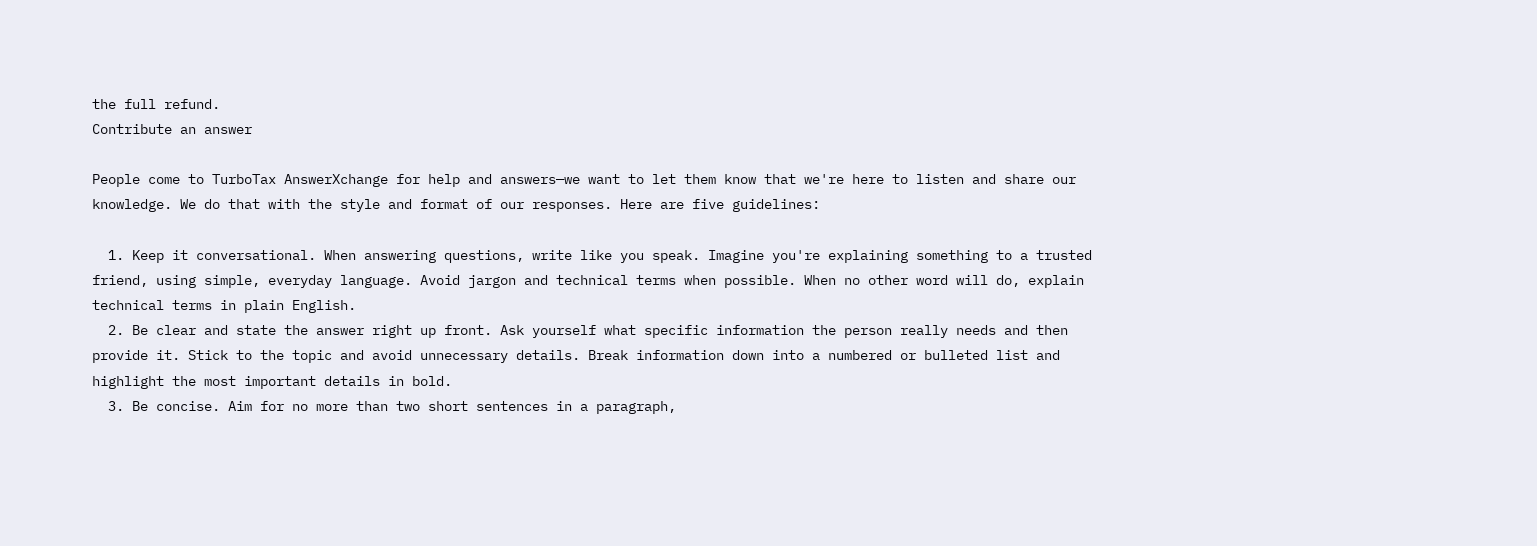the full refund.
Contribute an answer

People come to TurboTax AnswerXchange for help and answers—we want to let them know that we're here to listen and share our knowledge. We do that with the style and format of our responses. Here are five guidelines:

  1. Keep it conversational. When answering questions, write like you speak. Imagine you're explaining something to a trusted friend, using simple, everyday language. Avoid jargon and technical terms when possible. When no other word will do, explain technical terms in plain English.
  2. Be clear and state the answer right up front. Ask yourself what specific information the person really needs and then provide it. Stick to the topic and avoid unnecessary details. Break information down into a numbered or bulleted list and highlight the most important details in bold.
  3. Be concise. Aim for no more than two short sentences in a paragraph,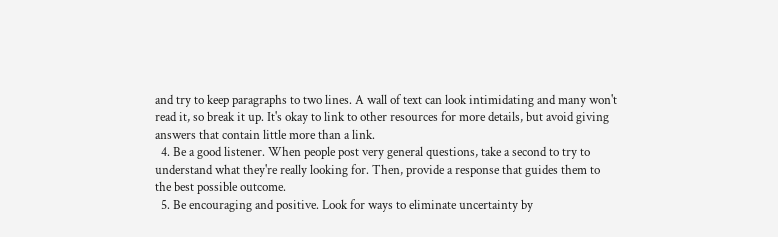and try to keep paragraphs to two lines. A wall of text can look intimidating and many won't read it, so break it up. It's okay to link to other resources for more details, but avoid giving answers that contain little more than a link.
  4. Be a good listener. When people post very general questions, take a second to try to understand what they're really looking for. Then, provide a response that guides them to the best possible outcome.
  5. Be encouraging and positive. Look for ways to eliminate uncertainty by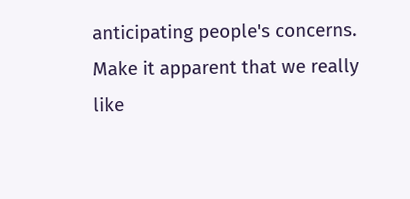anticipating people's concerns. Make it apparent that we really like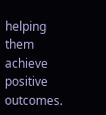helping them achieve positive outcomes.